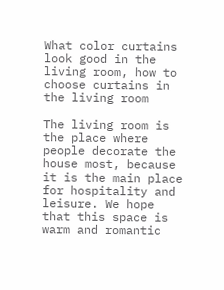What color curtains look good in the living room, how to choose curtains in the living room

The living room is the place where people decorate the house most, because it is the main place for hospitality and leisure. We hope that this space is warm and romantic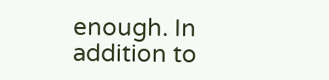enough. In addition to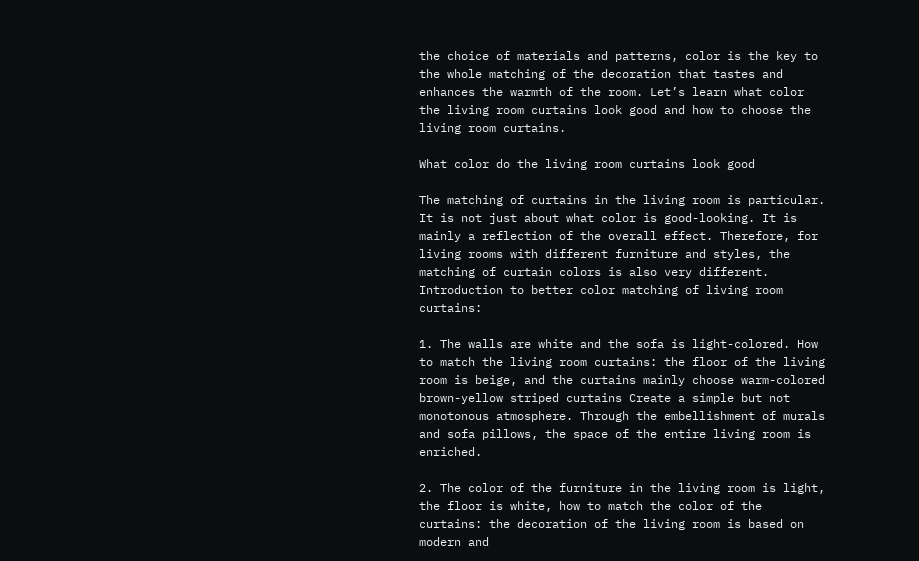the choice of materials and patterns, color is the key to the whole matching of the decoration that tastes and enhances the warmth of the room. Let’s learn what color the living room curtains look good and how to choose the living room curtains.

What color do the living room curtains look good

The matching of curtains in the living room is particular. It is not just about what color is good-looking. It is mainly a reflection of the overall effect. Therefore, for living rooms with different furniture and styles, the matching of curtain colors is also very different. Introduction to better color matching of living room curtains:

1. The walls are white and the sofa is light-colored. How to match the living room curtains: the floor of the living room is beige, and the curtains mainly choose warm-colored brown-yellow striped curtains Create a simple but not monotonous atmosphere. Through the embellishment of murals and sofa pillows, the space of the entire living room is enriched.

2. The color of the furniture in the living room is light, the floor is white, how to match the color of the curtains: the decoration of the living room is based on modern and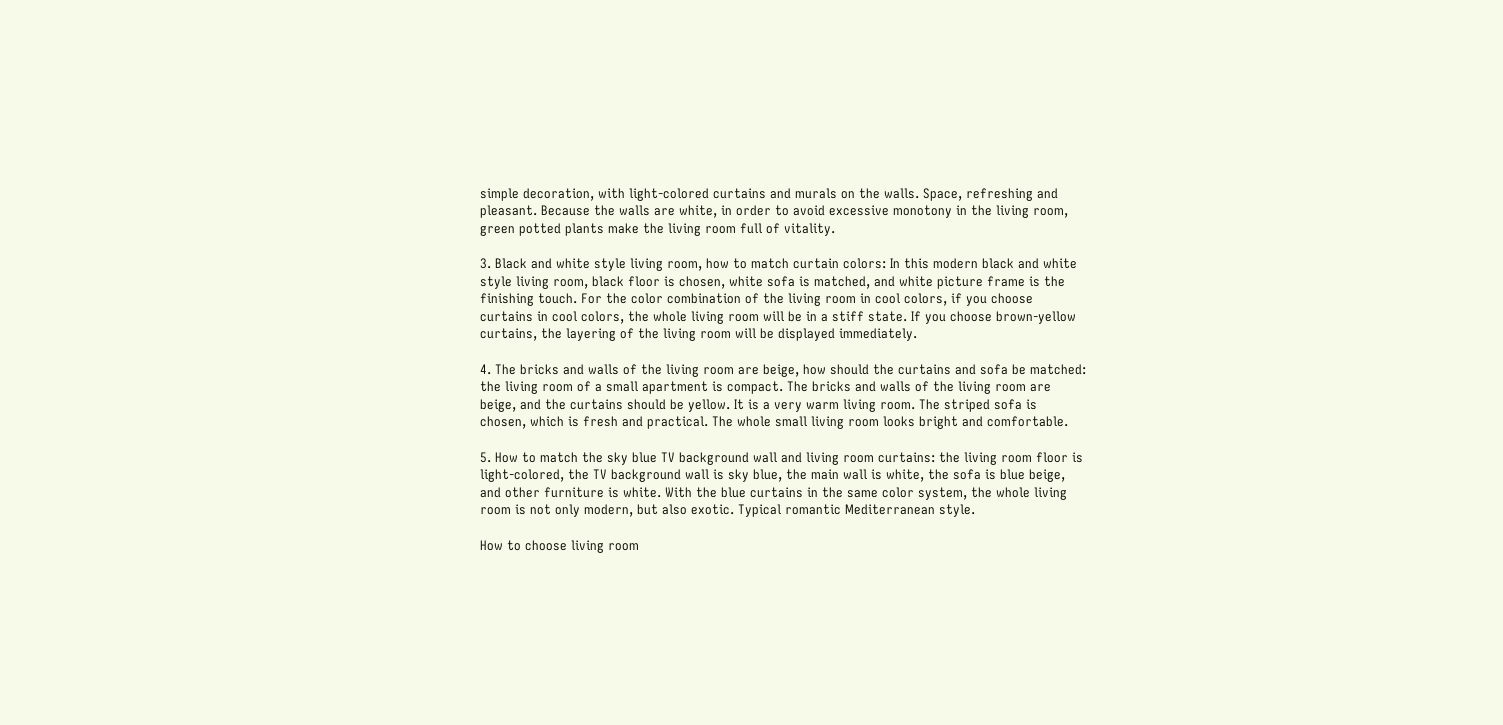simple decoration, with light-colored curtains and murals on the walls. Space, refreshing and pleasant. Because the walls are white, in order to avoid excessive monotony in the living room, green potted plants make the living room full of vitality.

3. Black and white style living room, how to match curtain colors: In this modern black and white style living room, black floor is chosen, white sofa is matched, and white picture frame is the finishing touch. For the color combination of the living room in cool colors, if you choose curtains in cool colors, the whole living room will be in a stiff state. If you choose brown-yellow curtains, the layering of the living room will be displayed immediately.

4. The bricks and walls of the living room are beige, how should the curtains and sofa be matched: the living room of a small apartment is compact. The bricks and walls of the living room are beige, and the curtains should be yellow. It is a very warm living room. The striped sofa is chosen, which is fresh and practical. The whole small living room looks bright and comfortable.

5. How to match the sky blue TV background wall and living room curtains: the living room floor is light-colored, the TV background wall is sky blue, the main wall is white, the sofa is blue beige, and other furniture is white. With the blue curtains in the same color system, the whole living room is not only modern, but also exotic. Typical romantic Mediterranean style.

How to choose living room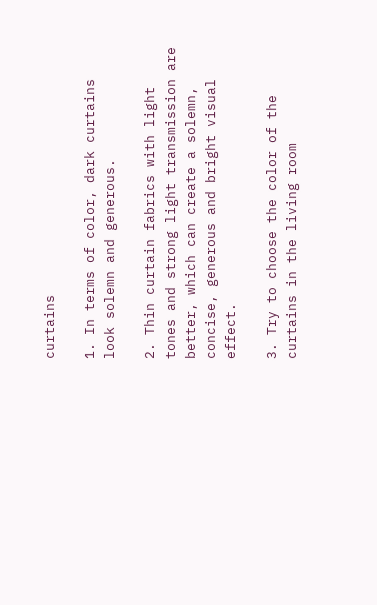curtains

1. In terms of color, dark curtains look solemn and generous.

2. Thin curtain fabrics with light tones and strong light transmission are better, which can create a solemn, concise, generous and bright visual effect.

3. Try to choose the color of the curtains in the living room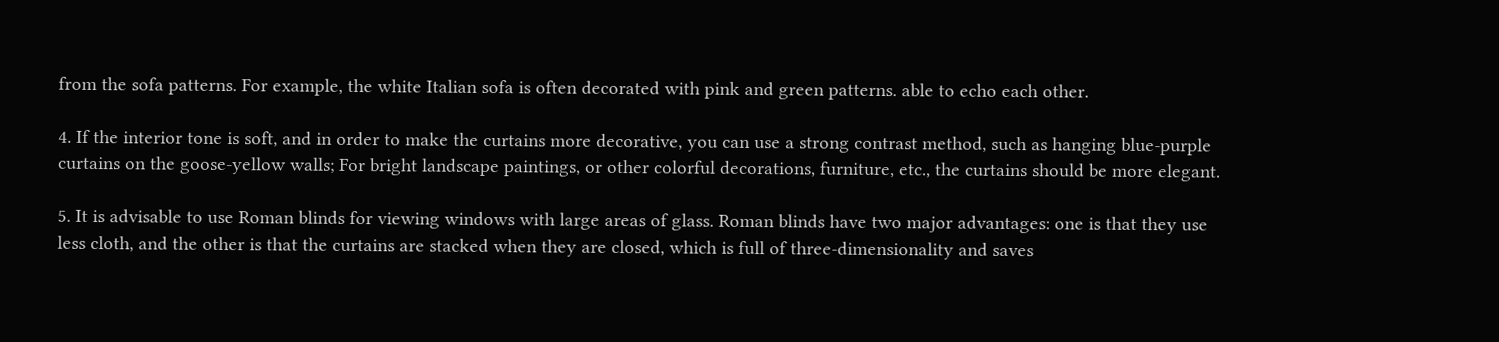from the sofa patterns. For example, the white Italian sofa is often decorated with pink and green patterns. able to echo each other.

4. If the interior tone is soft, and in order to make the curtains more decorative, you can use a strong contrast method, such as hanging blue-purple curtains on the goose-yellow walls; For bright landscape paintings, or other colorful decorations, furniture, etc., the curtains should be more elegant.

5. It is advisable to use Roman blinds for viewing windows with large areas of glass. Roman blinds have two major advantages: one is that they use less cloth, and the other is that the curtains are stacked when they are closed, which is full of three-dimensionality and saves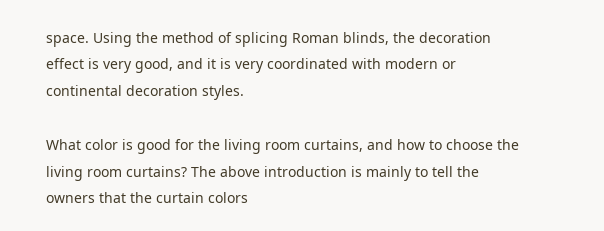space. Using the method of splicing Roman blinds, the decoration effect is very good, and it is very coordinated with modern or continental decoration styles.

What color is good for the living room curtains, and how to choose the living room curtains? The above introduction is mainly to tell the owners that the curtain colors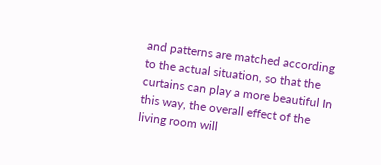and patterns are matched according to the actual situation, so that the curtains can play a more beautiful In this way, the overall effect of the living room will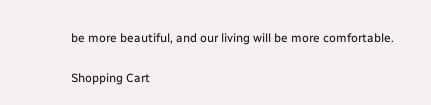be more beautiful, and our living will be more comfortable.

Shopping Cart